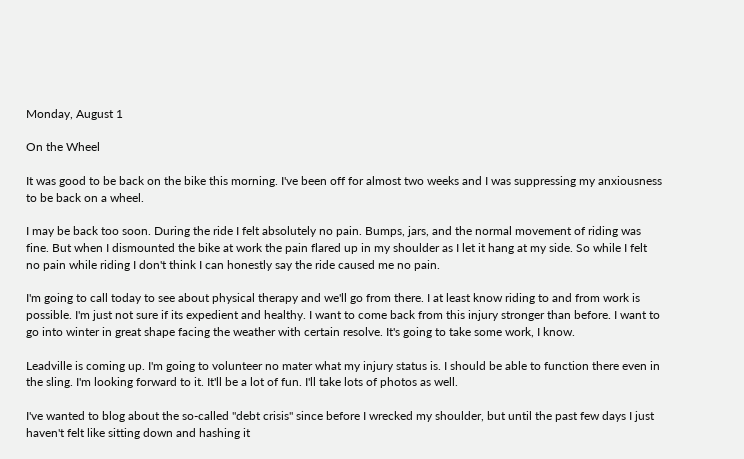Monday, August 1

On the Wheel

It was good to be back on the bike this morning. I've been off for almost two weeks and I was suppressing my anxiousness to be back on a wheel.

I may be back too soon. During the ride I felt absolutely no pain. Bumps, jars, and the normal movement of riding was fine. But when I dismounted the bike at work the pain flared up in my shoulder as I let it hang at my side. So while I felt no pain while riding I don't think I can honestly say the ride caused me no pain.

I'm going to call today to see about physical therapy and we'll go from there. I at least know riding to and from work is possible. I'm just not sure if its expedient and healthy. I want to come back from this injury stronger than before. I want to go into winter in great shape facing the weather with certain resolve. It's going to take some work, I know.

Leadville is coming up. I'm going to volunteer no mater what my injury status is. I should be able to function there even in the sling. I'm looking forward to it. It'll be a lot of fun. I'll take lots of photos as well.

I've wanted to blog about the so-called "debt crisis" since before I wrecked my shoulder, but until the past few days I just haven't felt like sitting down and hashing it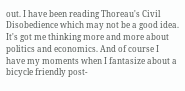out. I have been reading Thoreau's Civil Disobedience which may not be a good idea. It's got me thinking more and more about politics and economics. And of course I have my moments when I fantasize about a bicycle friendly post-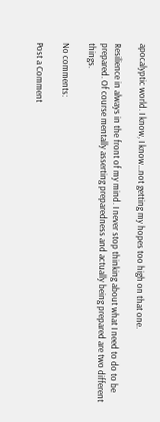apocalyptic world. I know, I know...not getting my hopes too high on that one.

Resilience in always in the front of my mind. I never stop thinking about what I need to do to be prepared. Of course mentally asserting preparedness and actually being prepared are two different things.

No comments:

Post a Comment